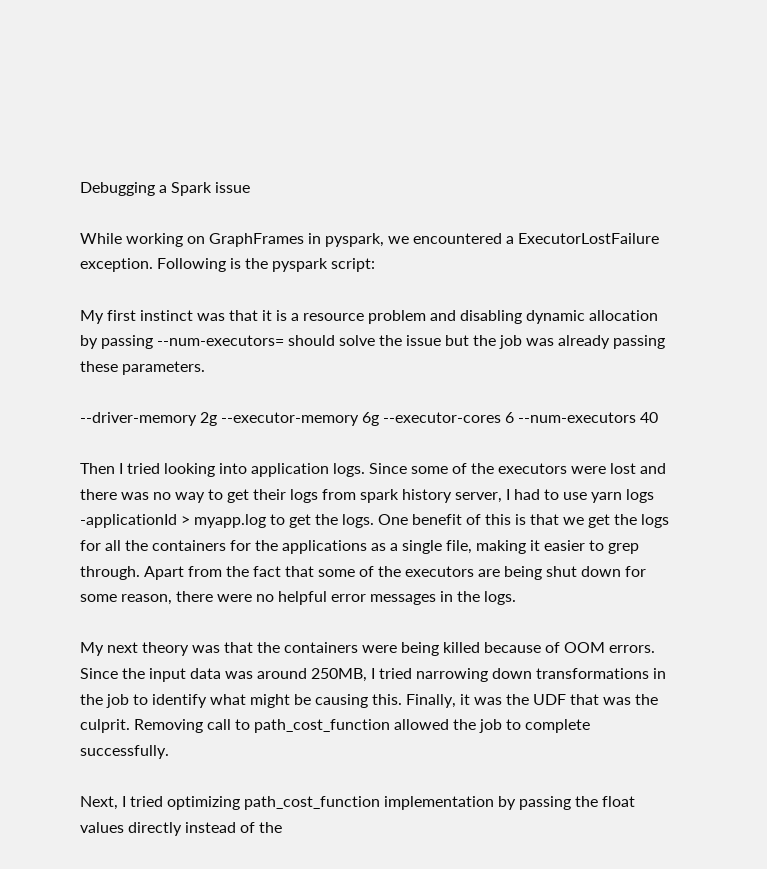Debugging a Spark issue

While working on GraphFrames in pyspark, we encountered a ExecutorLostFailure exception. Following is the pyspark script:

My first instinct was that it is a resource problem and disabling dynamic allocation by passing --num-executors= should solve the issue but the job was already passing these parameters.

--driver-memory 2g --executor-memory 6g --executor-cores 6 --num-executors 40

Then I tried looking into application logs. Since some of the executors were lost and there was no way to get their logs from spark history server, I had to use yarn logs -applicationId > myapp.log to get the logs. One benefit of this is that we get the logs for all the containers for the applications as a single file, making it easier to grep through. Apart from the fact that some of the executors are being shut down for some reason, there were no helpful error messages in the logs.

My next theory was that the containers were being killed because of OOM errors. Since the input data was around 250MB, I tried narrowing down transformations in the job to identify what might be causing this. Finally, it was the UDF that was the culprit. Removing call to path_cost_function allowed the job to complete successfully.

Next, I tried optimizing path_cost_function implementation by passing the float values directly instead of the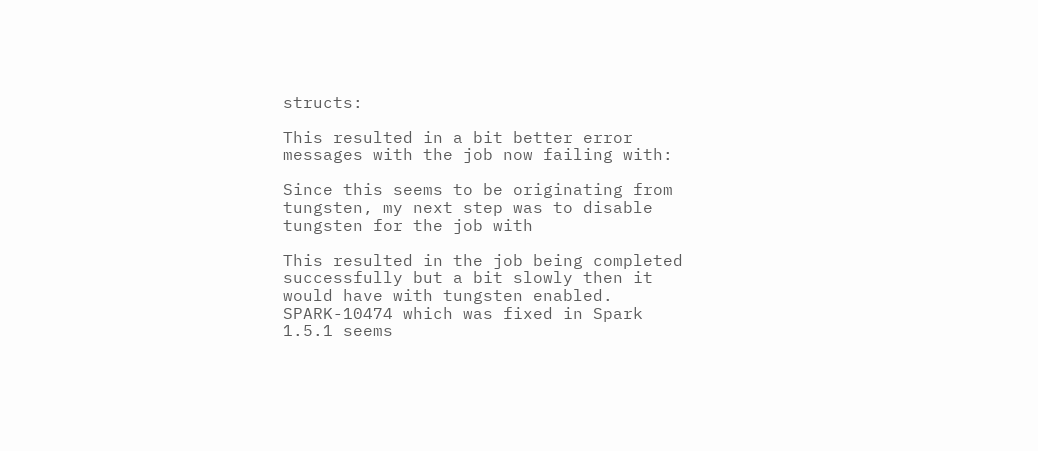structs:

This resulted in a bit better error messages with the job now failing with:

Since this seems to be originating from tungsten, my next step was to disable tungsten for the job with

This resulted in the job being completed successfully but a bit slowly then it would have with tungsten enabled. SPARK-10474 which was fixed in Spark 1.5.1 seems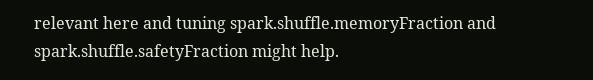relevant here and tuning spark.shuffle.memoryFraction and spark.shuffle.safetyFraction might help.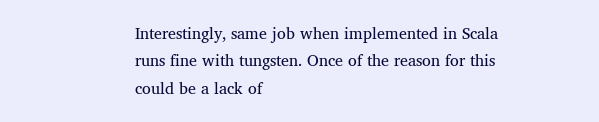Interestingly, same job when implemented in Scala runs fine with tungsten. Once of the reason for this could be a lack of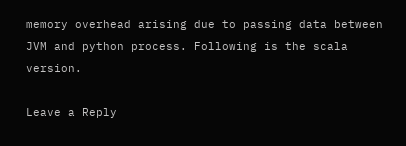memory overhead arising due to passing data between JVM and python process. Following is the scala version.

Leave a Reply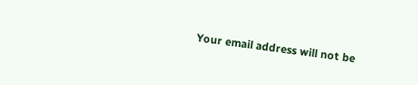Your email address will not be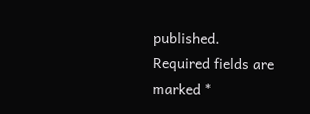published. Required fields are marked *